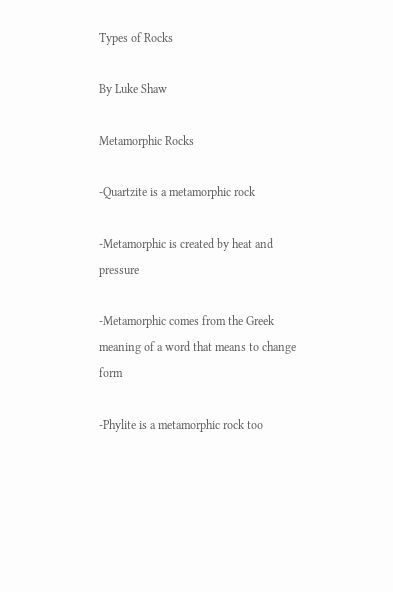Types of Rocks

By Luke Shaw

Metamorphic Rocks

-Quartzite is a metamorphic rock

-Metamorphic is created by heat and pressure

-Metamorphic comes from the Greek meaning of a word that means to change form

-Phylite is a metamorphic rock too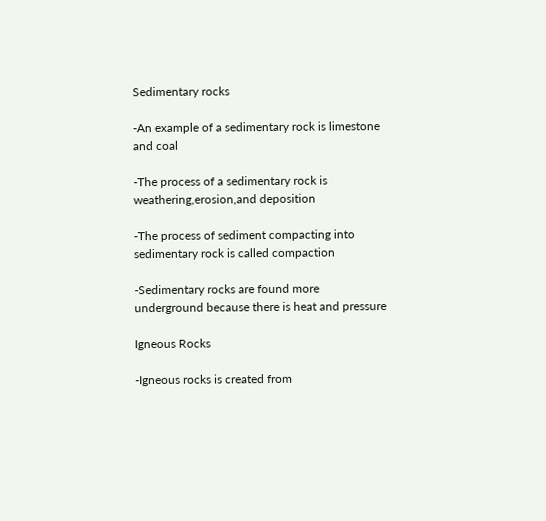Sedimentary rocks

-An example of a sedimentary rock is limestone and coal

-The process of a sedimentary rock is weathering,erosion,and deposition

-The process of sediment compacting into sedimentary rock is called compaction

-Sedimentary rocks are found more underground because there is heat and pressure

Igneous Rocks

-Igneous rocks is created from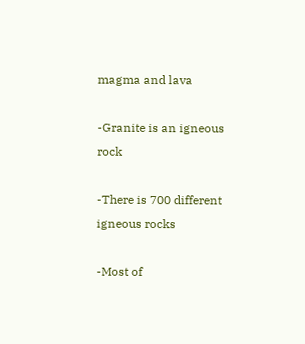magma and lava

-Granite is an igneous rock

-There is 700 different igneous rocks

-Most of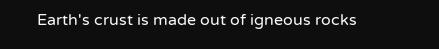Earth's crust is made out of igneous rocks